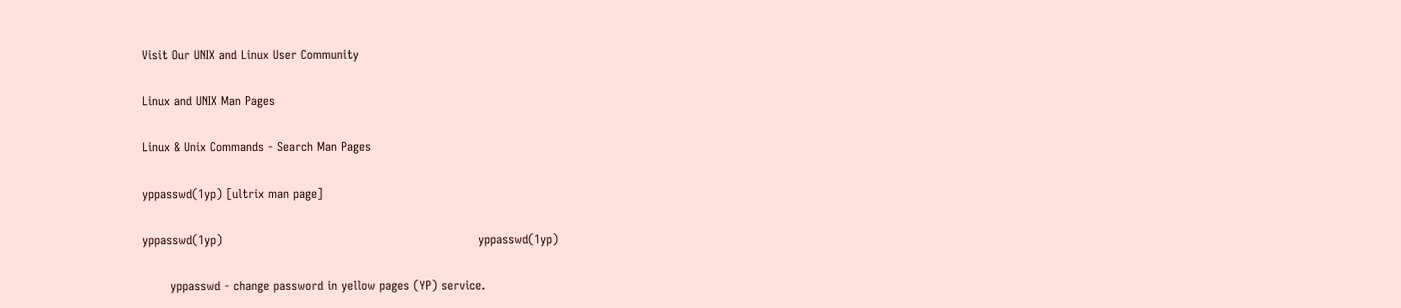Visit Our UNIX and Linux User Community

Linux and UNIX Man Pages

Linux & Unix Commands - Search Man Pages

yppasswd(1yp) [ultrix man page]

yppasswd(1yp)                                                                yppasswd(1yp)

       yppasswd - change password in yellow pages (YP) service.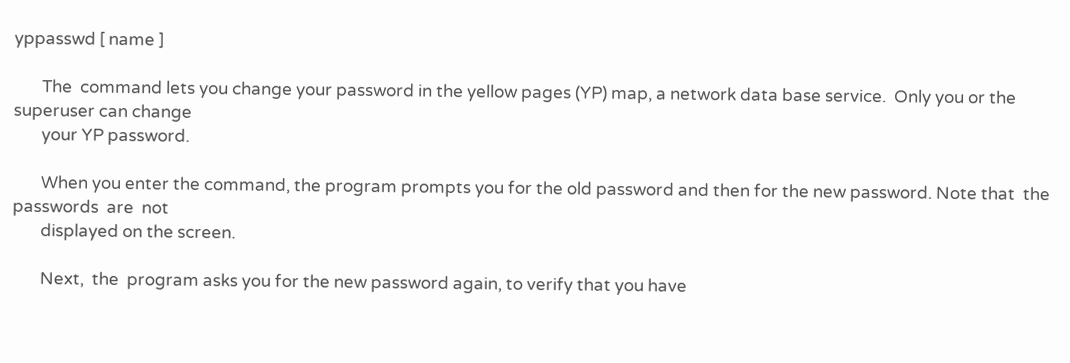yppasswd [ name ]

       The  command lets you change your password in the yellow pages (YP) map, a network data base service.  Only you or the superuser can change
       your YP password.

       When you enter the command, the program prompts you for the old password and then for the new password. Note that  the  passwords  are  not
       displayed on the screen.

       Next,  the  program asks you for the new password again, to verify that you have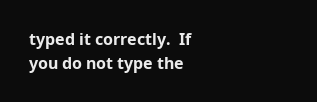typed it correctly.  If you do not type the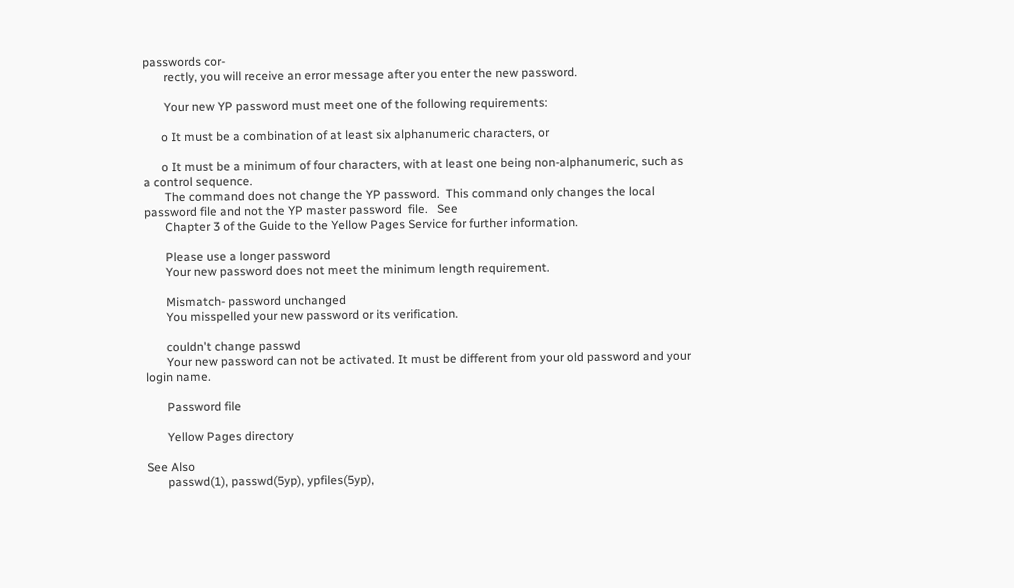passwords cor-
       rectly, you will receive an error message after you enter the new password.

       Your new YP password must meet one of the following requirements:

      o It must be a combination of at least six alphanumeric characters, or

      o It must be a minimum of four characters, with at least one being non-alphanumeric, such as a control sequence.
       The command does not change the YP password.  This command only changes the local password file and not the YP master password  file.   See
       Chapter 3 of the Guide to the Yellow Pages Service for further information.

       Please use a longer password
       Your new password does not meet the minimum length requirement.

       Mismatch- password unchanged
       You misspelled your new password or its verification.

       couldn't change passwd
       Your new password can not be activated. It must be different from your old password and your login name.

       Password file

       Yellow Pages directory

See Also
       passwd(1), passwd(5yp), ypfiles(5yp),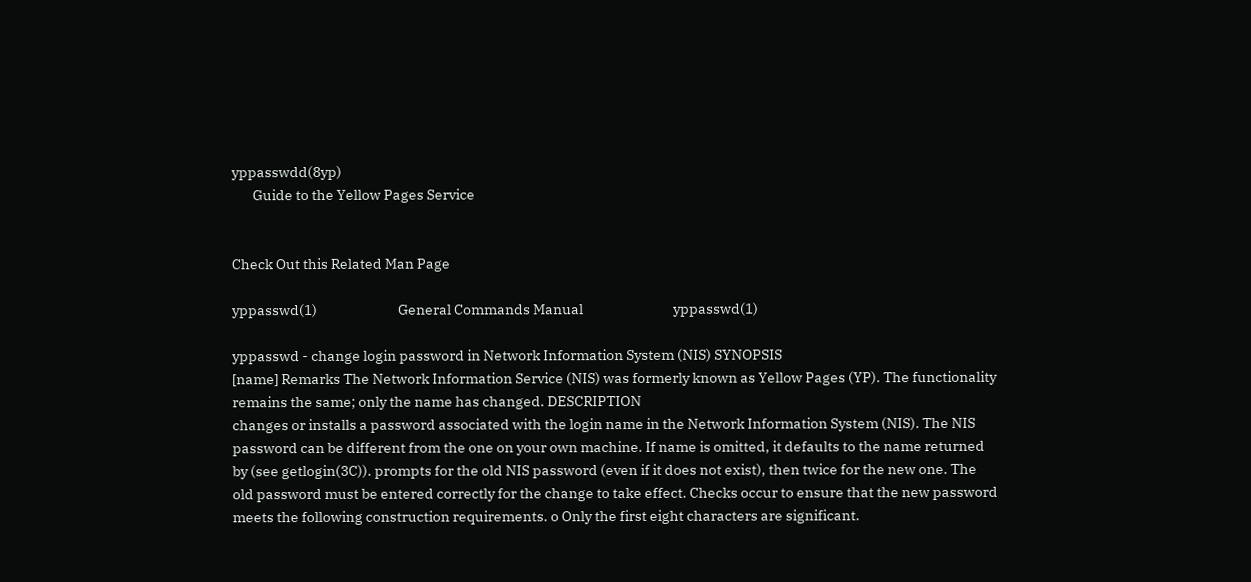yppasswdd(8yp)
       Guide to the Yellow Pages Service


Check Out this Related Man Page

yppasswd(1)                           General Commands Manual                              yppasswd(1)

yppasswd - change login password in Network Information System (NIS) SYNOPSIS
[name] Remarks The Network Information Service (NIS) was formerly known as Yellow Pages (YP). The functionality remains the same; only the name has changed. DESCRIPTION
changes or installs a password associated with the login name in the Network Information System (NIS). The NIS password can be different from the one on your own machine. If name is omitted, it defaults to the name returned by (see getlogin(3C)). prompts for the old NIS password (even if it does not exist), then twice for the new one. The old password must be entered correctly for the change to take effect. Checks occur to ensure that the new password meets the following construction requirements. o Only the first eight characters are significant.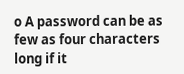o A password can be as few as four characters long if it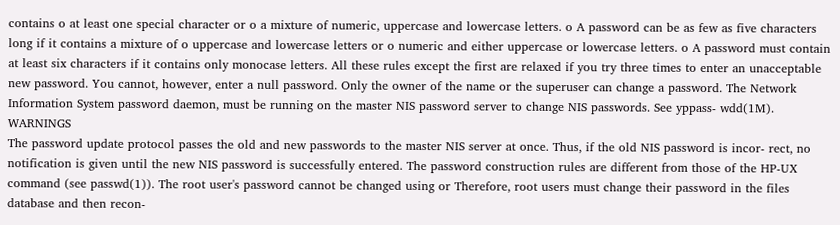contains o at least one special character or o a mixture of numeric, uppercase and lowercase letters. o A password can be as few as five characters long if it contains a mixture of o uppercase and lowercase letters or o numeric and either uppercase or lowercase letters. o A password must contain at least six characters if it contains only monocase letters. All these rules except the first are relaxed if you try three times to enter an unacceptable new password. You cannot, however, enter a null password. Only the owner of the name or the superuser can change a password. The Network Information System password daemon, must be running on the master NIS password server to change NIS passwords. See yppass- wdd(1M). WARNINGS
The password update protocol passes the old and new passwords to the master NIS server at once. Thus, if the old NIS password is incor- rect, no notification is given until the new NIS password is successfully entered. The password construction rules are different from those of the HP-UX command (see passwd(1)). The root user's password cannot be changed using or Therefore, root users must change their password in the files database and then recon-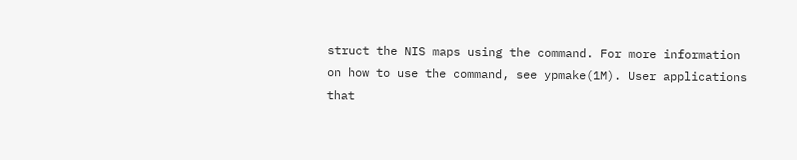struct the NIS maps using the command. For more information on how to use the command, see ypmake(1M). User applications that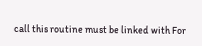call this routine must be linked with For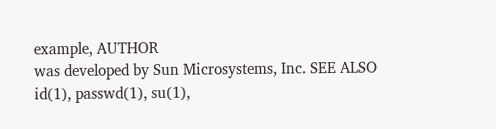example, AUTHOR
was developed by Sun Microsystems, Inc. SEE ALSO
id(1), passwd(1), su(1),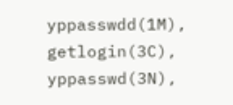yppasswdd(1M), getlogin(3C), yppasswd(3N),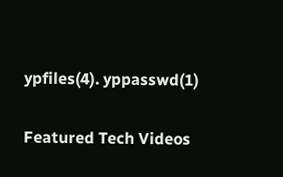ypfiles(4). yppasswd(1)

Featured Tech Videos